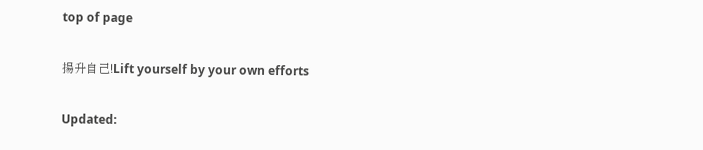top of page

揚升自己!Lift yourself by your own efforts

Updated: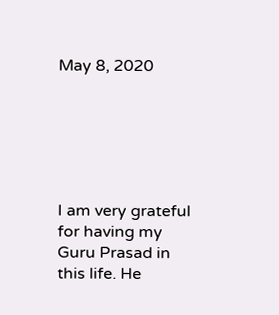May 8, 2020






I am very grateful for having my Guru Prasad in this life. He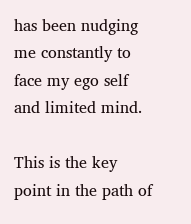has been nudging me constantly to face my ego self and limited mind.

This is the key point in the path of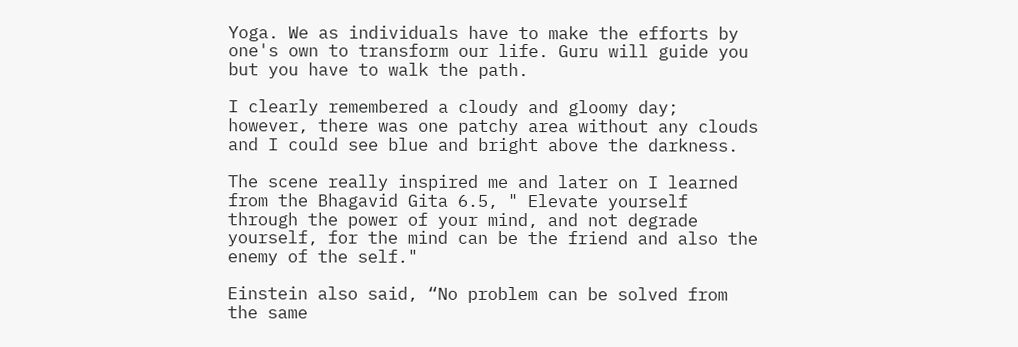Yoga. We as individuals have to make the efforts by one's own to transform our life. Guru will guide you but you have to walk the path.

I clearly remembered a cloudy and gloomy day; however, there was one patchy area without any clouds and I could see blue and bright above the darkness.

The scene really inspired me and later on I learned from the Bhagavid Gita 6.5, " Elevate yourself through the power of your mind, and not degrade yourself, for the mind can be the friend and also the enemy of the self."

Einstein also said, “No problem can be solved from the same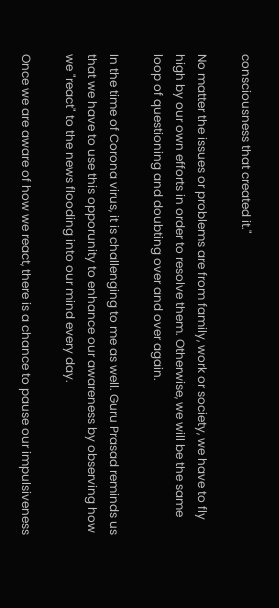consciousness that created it."

No matter the issues or problems are from family, work or society, we have to fly high by our own efforts in order to resolve them. Otherwise, we will be the same loop of questioning and doubting over and over again.

In the time of Corona virus, it is challenging to me as well. Guru Prasad reminds us that we have to use this opporunity to enhance our awareness by observing how we "react" to the news flooding into our mind every day.

Once we are aware of how we react, there is a chance to pause our impulsiveness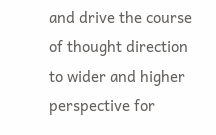and drive the course of thought direction to wider and higher perspective for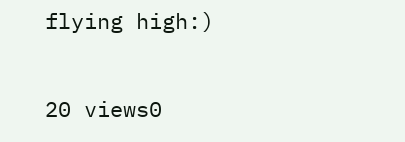flying high:)

20 views0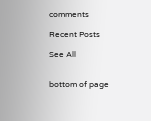comments

Recent Posts

See All


bottom of page